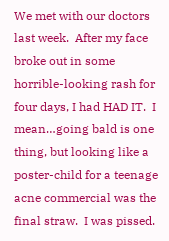We met with our doctors last week.  After my face broke out in some horrible-looking rash for four days, I had HAD IT.  I mean…going bald is one thing, but looking like a poster-child for a teenage acne commercial was the final straw.  I was pissed.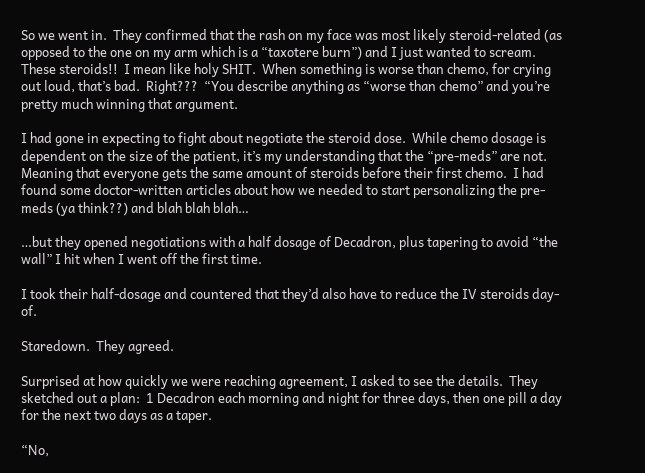So we went in.  They confirmed that the rash on my face was most likely steroid-related (as opposed to the one on my arm which is a “taxotere burn”) and I just wanted to scream.  These steroids!!  I mean like holy SHIT.  When something is worse than chemo, for crying out loud, that’s bad.  Right???  “You describe anything as “worse than chemo” and you’re pretty much winning that argument.

I had gone in expecting to fight about negotiate the steroid dose.  While chemo dosage is dependent on the size of the patient, it’s my understanding that the “pre-meds” are not.  Meaning that everyone gets the same amount of steroids before their first chemo.  I had found some doctor-written articles about how we needed to start personalizing the pre-meds (ya think??) and blah blah blah…

…but they opened negotiations with a half dosage of Decadron, plus tapering to avoid “the wall” I hit when I went off the first time.

I took their half-dosage and countered that they’d also have to reduce the IV steroids day-of.

Staredown.  They agreed.

Surprised at how quickly we were reaching agreement, I asked to see the details.  They sketched out a plan:  1 Decadron each morning and night for three days, then one pill a day for the next two days as a taper.

“No,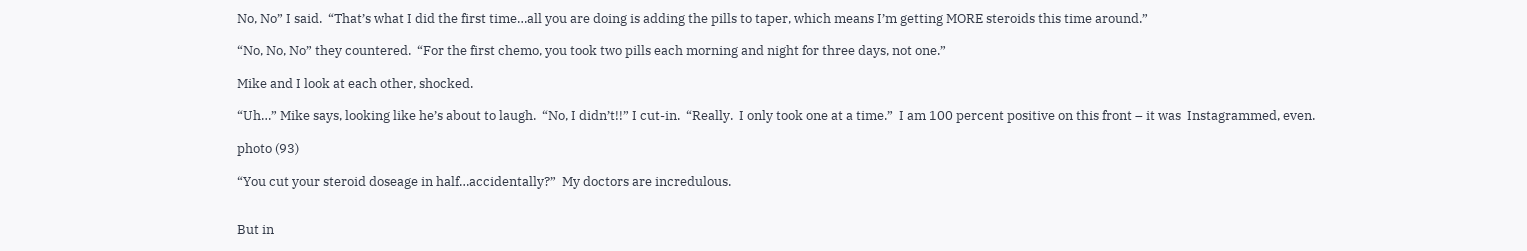No, No” I said.  “That’s what I did the first time…all you are doing is adding the pills to taper, which means I’m getting MORE steroids this time around.”

“No, No, No” they countered.  “For the first chemo, you took two pills each morning and night for three days, not one.”

Mike and I look at each other, shocked.

“Uh…” Mike says, looking like he’s about to laugh.  “No, I didn’t!!” I cut-in.  “Really.  I only took one at a time.”  I am 100 percent positive on this front – it was  Instagrammed, even.

photo (93)

“You cut your steroid doseage in half…accidentally?”  My doctors are incredulous.


But in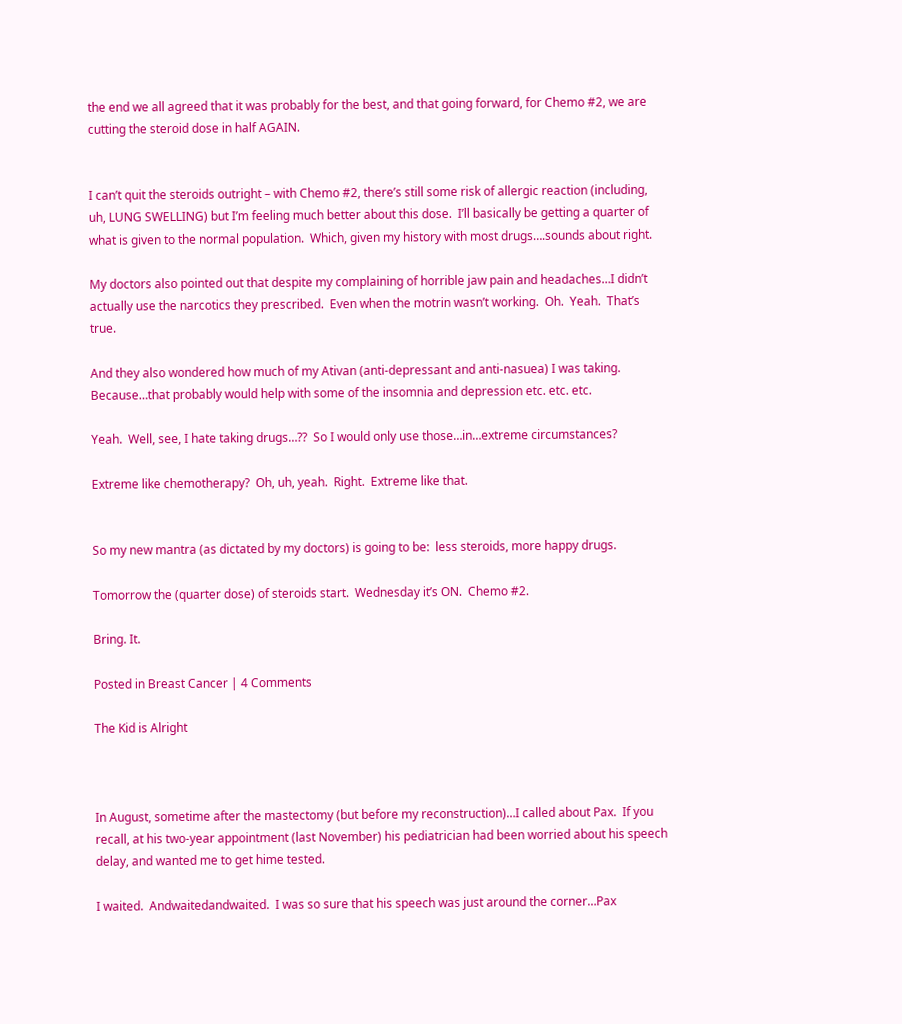the end we all agreed that it was probably for the best, and that going forward, for Chemo #2, we are cutting the steroid dose in half AGAIN.


I can’t quit the steroids outright – with Chemo #2, there’s still some risk of allergic reaction (including, uh, LUNG SWELLING) but I’m feeling much better about this dose.  I’ll basically be getting a quarter of what is given to the normal population.  Which, given my history with most drugs….sounds about right.

My doctors also pointed out that despite my complaining of horrible jaw pain and headaches…I didn’t actually use the narcotics they prescribed.  Even when the motrin wasn’t working.  Oh.  Yeah.  That’s true.

And they also wondered how much of my Ativan (anti-depressant and anti-nasuea) I was taking.  Because…that probably would help with some of the insomnia and depression etc. etc. etc.

Yeah.  Well, see, I hate taking drugs…??  So I would only use those…in…extreme circumstances?

Extreme like chemotherapy?  Oh, uh, yeah.  Right.  Extreme like that.


So my new mantra (as dictated by my doctors) is going to be:  less steroids, more happy drugs.

Tomorrow the (quarter dose) of steroids start.  Wednesday it’s ON.  Chemo #2.

Bring. It.

Posted in Breast Cancer | 4 Comments

The Kid is Alright



In August, sometime after the mastectomy (but before my reconstruction)…I called about Pax.  If you recall, at his two-year appointment (last November) his pediatrician had been worried about his speech delay, and wanted me to get hime tested.

I waited.  Andwaitedandwaited.  I was so sure that his speech was just around the corner…Pax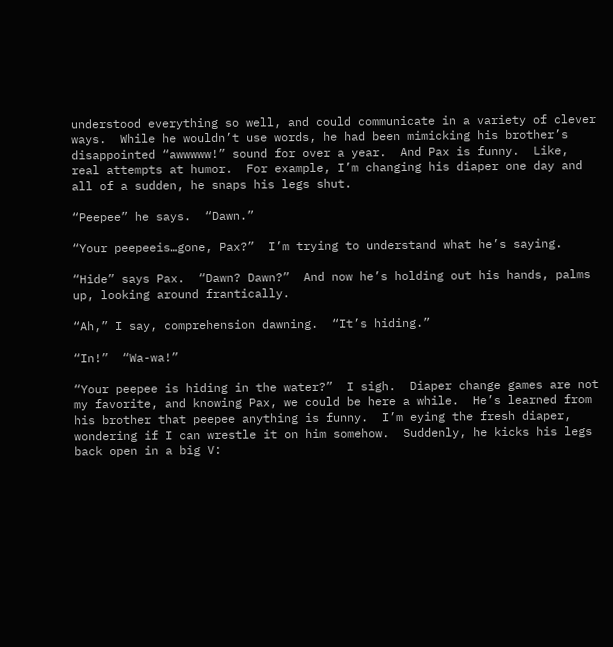understood everything so well, and could communicate in a variety of clever ways.  While he wouldn’t use words, he had been mimicking his brother’s disappointed “awwwww!” sound for over a year.  And Pax is funny.  Like, real attempts at humor.  For example, I’m changing his diaper one day and all of a sudden, he snaps his legs shut.

“Peepee” he says.  “Dawn.”

“Your peepeeis…gone, Pax?”  I’m trying to understand what he’s saying.

“Hide” says Pax.  “Dawn? Dawn?”  And now he’s holding out his hands, palms up, looking around frantically.

“Ah,” I say, comprehension dawning.  “It’s hiding.”

“In!”  “Wa-wa!”

“Your peepee is hiding in the water?”  I sigh.  Diaper change games are not my favorite, and knowing Pax, we could be here a while.  He’s learned from his brother that peepee anything is funny.  I’m eying the fresh diaper, wondering if I can wrestle it on him somehow.  Suddenly, he kicks his legs back open in a big V: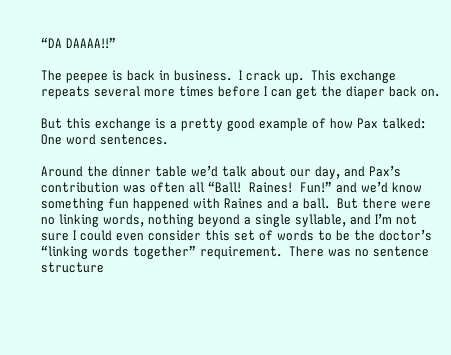“DA DAAAA!!”

The peepee is back in business.  I crack up.  This exchange repeats several more times before I can get the diaper back on.

But this exchange is a pretty good example of how Pax talked:  One word sentences.

Around the dinner table we’d talk about our day, and Pax’s contribution was often all “Ball!  Raines!  Fun!” and we’d know something fun happened with Raines and a ball.  But there were no linking words, nothing beyond a single syllable, and I’m not sure I could even consider this set of words to be the doctor’s “linking words together” requirement.  There was no sentence structure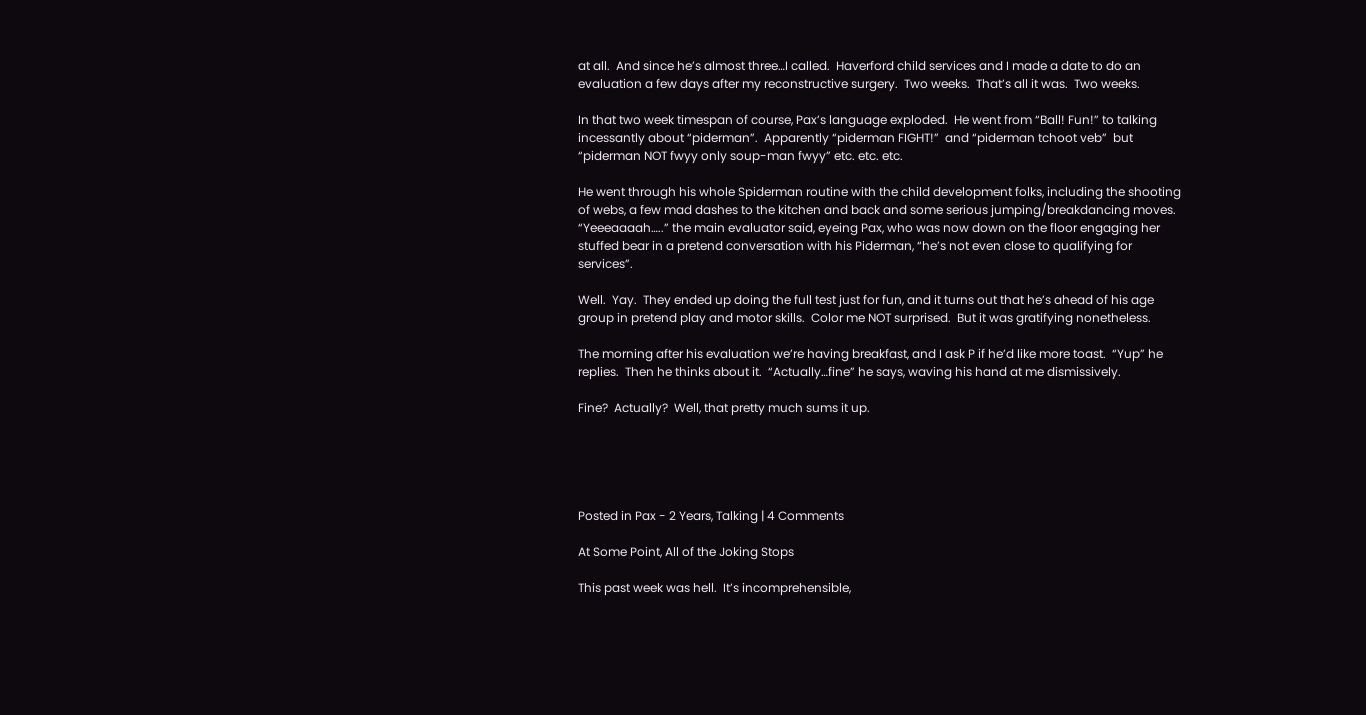at all.  And since he’s almost three…I called.  Haverford child services and I made a date to do an evaluation a few days after my reconstructive surgery.  Two weeks.  That’s all it was.  Two weeks.

In that two week timespan of course, Pax’s language exploded.  He went from “Ball! Fun!” to talking incessantly about “piderman”.  Apparently “piderman FIGHT!”  and “piderman tchoot veb”  but “piderman NOT fwyy only soup-man fwyy” etc. etc. etc.

He went through his whole Spiderman routine with the child development folks, including the shooting of webs, a few mad dashes to the kitchen and back and some serious jumping/breakdancing moves.  “Yeeeaaaah…..” the main evaluator said, eyeing Pax, who was now down on the floor engaging her stuffed bear in a pretend conversation with his Piderman, “he’s not even close to qualifying for services”.

Well.  Yay.  They ended up doing the full test just for fun, and it turns out that he’s ahead of his age group in pretend play and motor skills.  Color me NOT surprised.  But it was gratifying nonetheless.

The morning after his evaluation we’re having breakfast, and I ask P if he’d like more toast.  “Yup” he replies.  Then he thinks about it.  “Actually…fine” he says, waving his hand at me dismissively.

Fine?  Actually?  Well, that pretty much sums it up.





Posted in Pax - 2 Years, Talking | 4 Comments

At Some Point, All of the Joking Stops

This past week was hell.  It’s incomprehensible,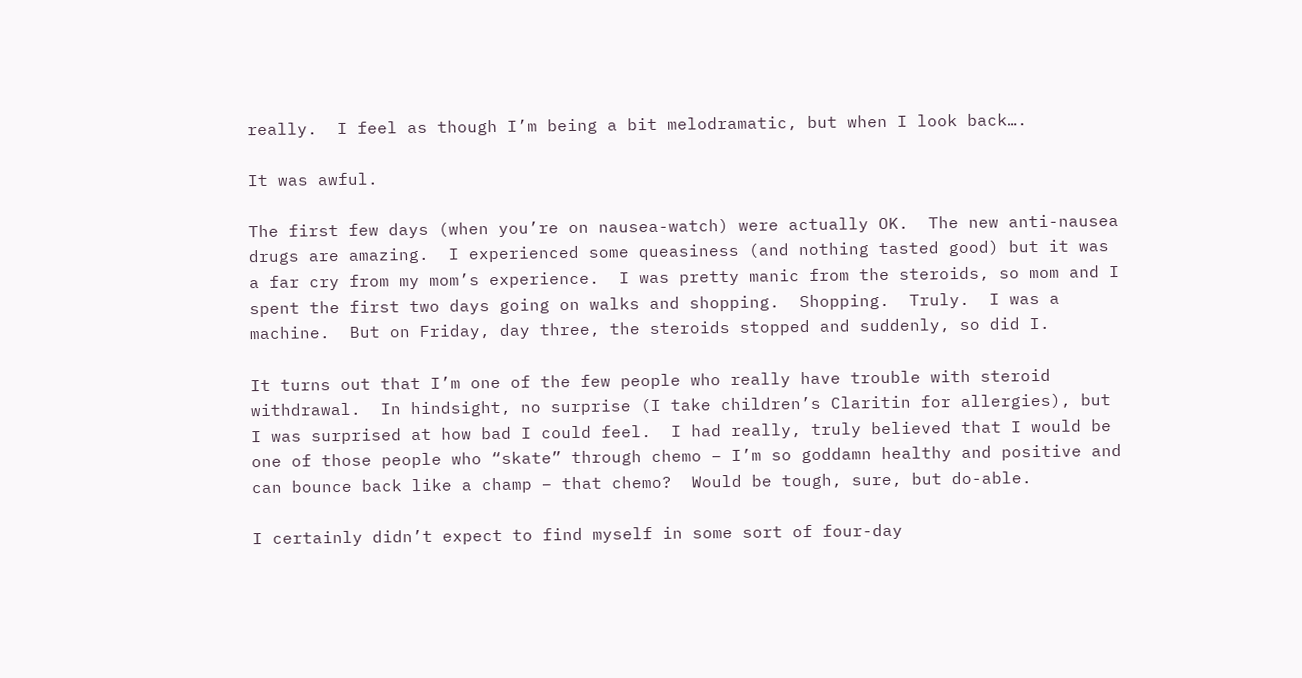really.  I feel as though I’m being a bit melodramatic, but when I look back….

It was awful.

The first few days (when you’re on nausea-watch) were actually OK.  The new anti-nausea drugs are amazing.  I experienced some queasiness (and nothing tasted good) but it was a far cry from my mom’s experience.  I was pretty manic from the steroids, so mom and I spent the first two days going on walks and shopping.  Shopping.  Truly.  I was a machine.  But on Friday, day three, the steroids stopped and suddenly, so did I.

It turns out that I’m one of the few people who really have trouble with steroid withdrawal.  In hindsight, no surprise (I take children’s Claritin for allergies), but I was surprised at how bad I could feel.  I had really, truly believed that I would be one of those people who “skate” through chemo – I’m so goddamn healthy and positive and can bounce back like a champ – that chemo?  Would be tough, sure, but do-able.

I certainly didn’t expect to find myself in some sort of four-day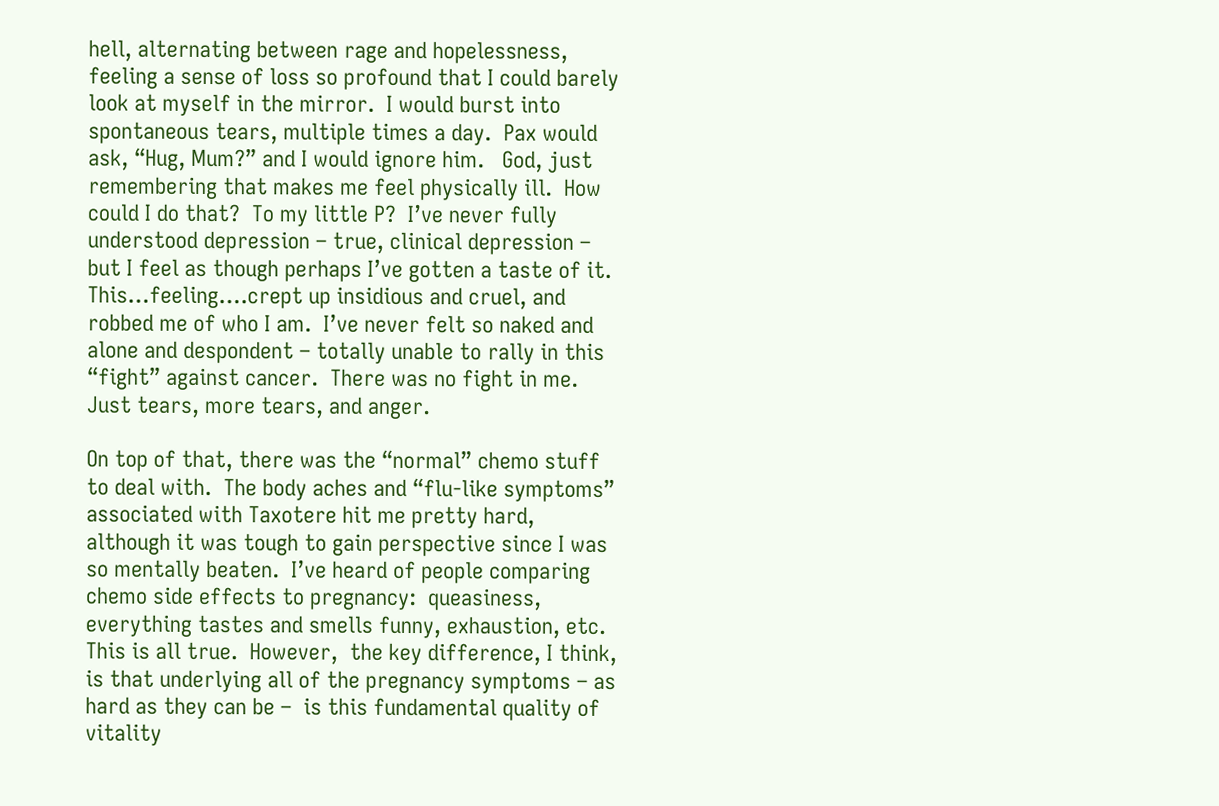hell, alternating between rage and hopelessness, feeling a sense of loss so profound that I could barely look at myself in the mirror.  I would burst into spontaneous tears, multiple times a day.  Pax would ask, “Hug, Mum?” and I would ignore him.   God, just remembering that makes me feel physically ill.  How could I do that?  To my little P?  I’ve never fully understood depression – true, clinical depression – but I feel as though perhaps I’ve gotten a taste of it.  This…feeling….crept up insidious and cruel, and robbed me of who I am.  I’ve never felt so naked and alone and despondent – totally unable to rally in this “fight” against cancer.  There was no fight in me.  Just tears, more tears, and anger.

On top of that, there was the “normal” chemo stuff to deal with.  The body aches and “flu-like symptoms” associated with Taxotere hit me pretty hard, although it was tough to gain perspective since I was so mentally beaten.  I’ve heard of people comparing chemo side effects to pregnancy:  queasiness, everything tastes and smells funny, exhaustion, etc. This is all true.  However,  the key difference, I think, is that underlying all of the pregnancy symptoms – as hard as they can be –  is this fundamental quality of vitality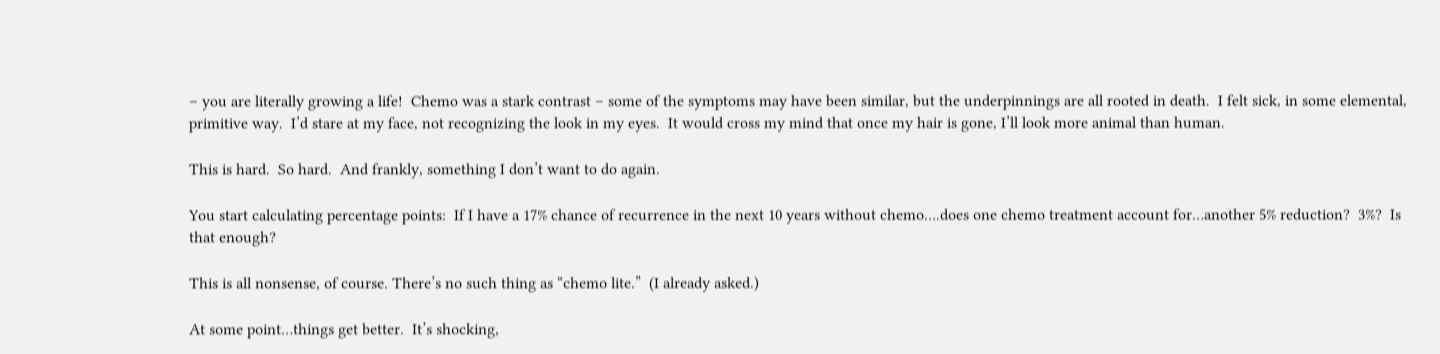– you are literally growing a life!  Chemo was a stark contrast – some of the symptoms may have been similar, but the underpinnings are all rooted in death.  I felt sick, in some elemental, primitive way.  I’d stare at my face, not recognizing the look in my eyes.  It would cross my mind that once my hair is gone, I’ll look more animal than human.

This is hard.  So hard.  And frankly, something I don’t want to do again.

You start calculating percentage points:  If I have a 17% chance of recurrence in the next 10 years without chemo….does one chemo treatment account for…another 5% reduction?  3%?  Is that enough?

This is all nonsense, of course. There’s no such thing as “chemo lite.”  (I already asked.)

At some point…things get better.  It’s shocking,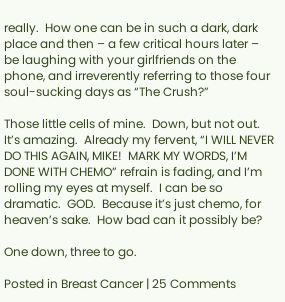really.  How one can be in such a dark, dark place and then – a few critical hours later – be laughing with your girlfriends on the phone, and irreverently referring to those four soul-sucking days as “The Crush?”

Those little cells of mine.  Down, but not out.  It’s amazing.  Already my fervent, “I WILL NEVER DO THIS AGAIN, MIKE!  MARK MY WORDS, I’M DONE WITH CHEMO” refrain is fading, and I’m rolling my eyes at myself.  I can be so dramatic.  GOD.  Because it’s just chemo, for heaven’s sake.  How bad can it possibly be?

One down, three to go.

Posted in Breast Cancer | 25 Comments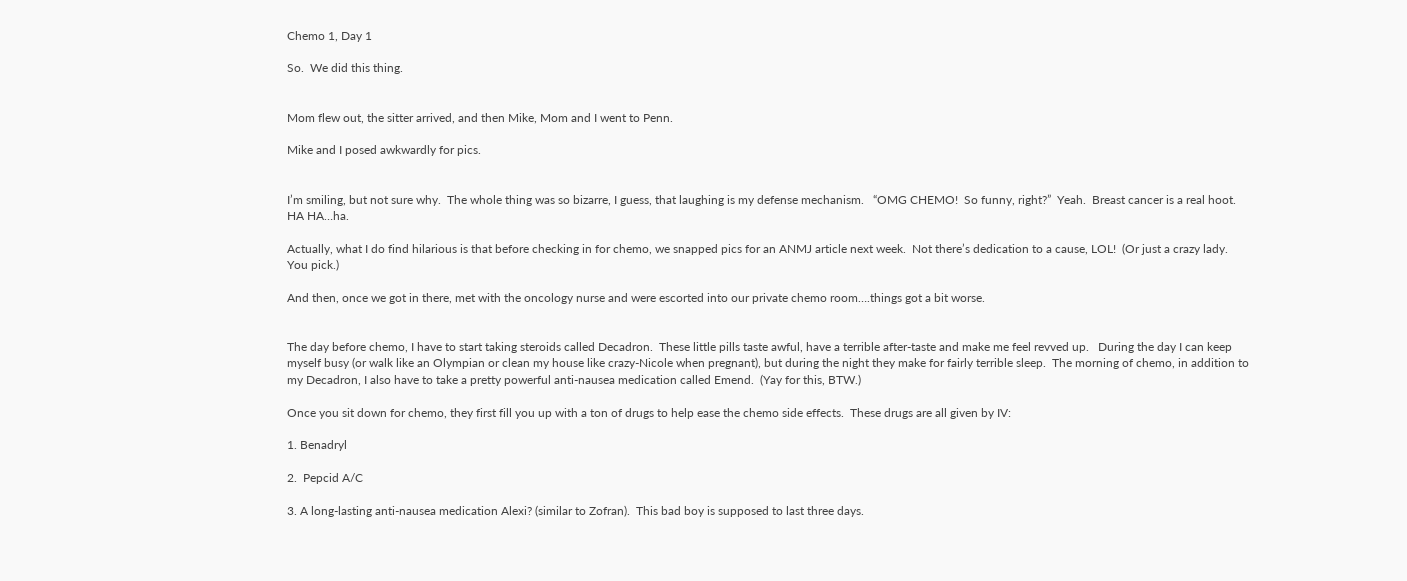Chemo 1, Day 1

So.  We did this thing.


Mom flew out, the sitter arrived, and then Mike, Mom and I went to Penn.

Mike and I posed awkwardly for pics.


I’m smiling, but not sure why.  The whole thing was so bizarre, I guess, that laughing is my defense mechanism.   “OMG CHEMO!  So funny, right?”  Yeah.  Breast cancer is a real hoot.  HA HA…ha.

Actually, what I do find hilarious is that before checking in for chemo, we snapped pics for an ANMJ article next week.  Not there’s dedication to a cause, LOL!  (Or just a crazy lady.  You pick.)

And then, once we got in there, met with the oncology nurse and were escorted into our private chemo room….things got a bit worse.


The day before chemo, I have to start taking steroids called Decadron.  These little pills taste awful, have a terrible after-taste and make me feel revved up.   During the day I can keep myself busy (or walk like an Olympian or clean my house like crazy-Nicole when pregnant), but during the night they make for fairly terrible sleep.  The morning of chemo, in addition to my Decadron, I also have to take a pretty powerful anti-nausea medication called Emend.  (Yay for this, BTW.)

Once you sit down for chemo, they first fill you up with a ton of drugs to help ease the chemo side effects.  These drugs are all given by IV:

1. Benadryl

2.  Pepcid A/C

3. A long-lasting anti-nausea medication Alexi? (similar to Zofran).  This bad boy is supposed to last three days.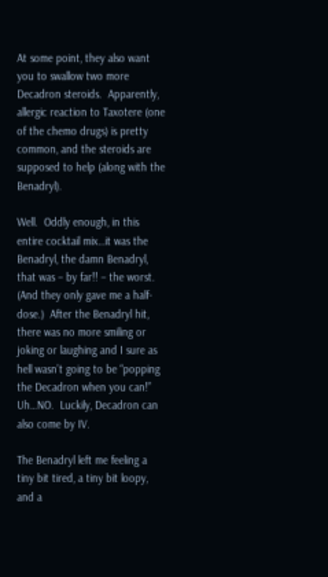At some point, they also want you to swallow two more Decadron steroids.  Apparently, allergic reaction to Taxotere (one of the chemo drugs) is pretty common, and the steroids are supposed to help (along with the Benadryl).

Well.  Oddly enough, in this entire cocktail mix…it was the Benadryl, the damn Benadryl, that was – by far!! – the worst.  (And they only gave me a half-dose.)  After the Benadryl hit, there was no more smiling or joking or laughing and I sure as hell wasn’t going to be “popping the Decadron when you can!”  Uh…NO.  Luckily, Decadron can also come by IV.

The Benadryl left me feeling a tiny bit tired, a tiny bit loopy, and a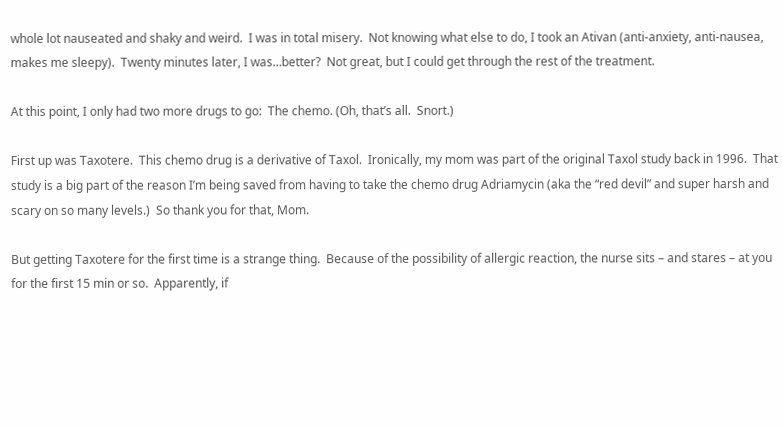whole lot nauseated and shaky and weird.  I was in total misery.  Not knowing what else to do, I took an Ativan (anti-anxiety, anti-nausea, makes me sleepy).  Twenty minutes later, I was…better?  Not great, but I could get through the rest of the treatment.

At this point, I only had two more drugs to go:  The chemo. (Oh, that’s all.  Snort.)

First up was Taxotere.  This chemo drug is a derivative of Taxol.  Ironically, my mom was part of the original Taxol study back in 1996.  That study is a big part of the reason I’m being saved from having to take the chemo drug Adriamycin (aka the “red devil” and super harsh and scary on so many levels.)  So thank you for that, Mom.

But getting Taxotere for the first time is a strange thing.  Because of the possibility of allergic reaction, the nurse sits – and stares – at you for the first 15 min or so.  Apparently, if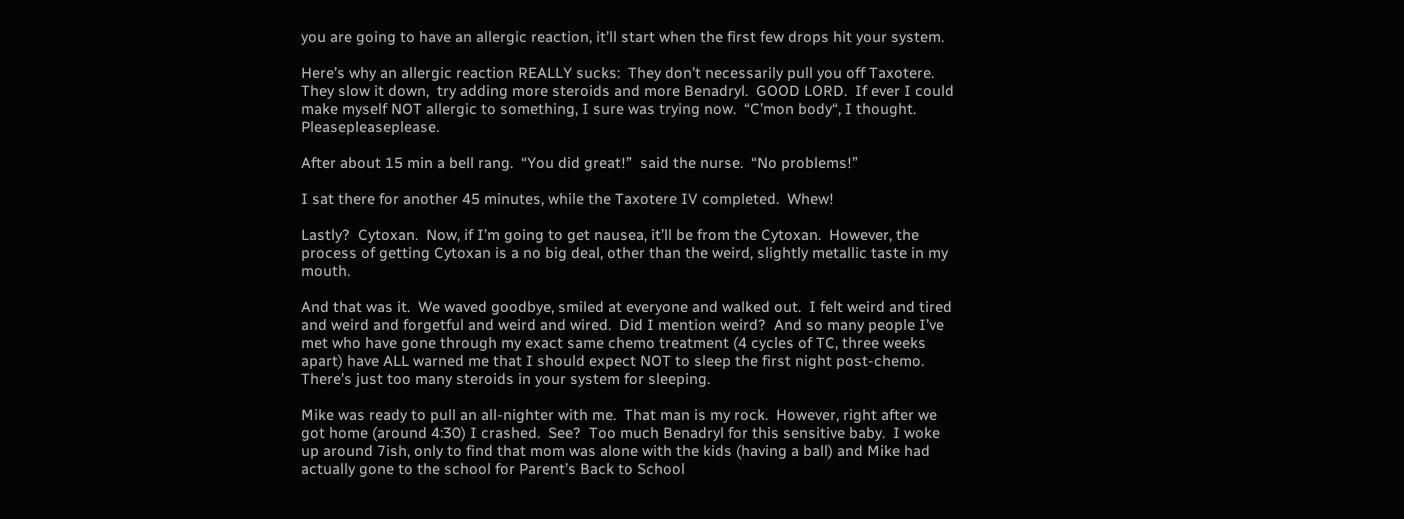you are going to have an allergic reaction, it’ll start when the first few drops hit your system.

Here’s why an allergic reaction REALLY sucks:  They don’t necessarily pull you off Taxotere.  They slow it down,  try adding more steroids and more Benadryl.  GOOD LORD.  If ever I could make myself NOT allergic to something, I sure was trying now.  “C’mon body“, I thought.  Pleasepleaseplease.

After about 15 min a bell rang.  “You did great!”  said the nurse.  “No problems!”

I sat there for another 45 minutes, while the Taxotere IV completed.  Whew!

Lastly?  Cytoxan.  Now, if I’m going to get nausea, it’ll be from the Cytoxan.  However, the process of getting Cytoxan is a no big deal, other than the weird, slightly metallic taste in my mouth.

And that was it.  We waved goodbye, smiled at everyone and walked out.  I felt weird and tired and weird and forgetful and weird and wired.  Did I mention weird?  And so many people I’ve met who have gone through my exact same chemo treatment (4 cycles of TC, three weeks apart) have ALL warned me that I should expect NOT to sleep the first night post-chemo.  There’s just too many steroids in your system for sleeping.

Mike was ready to pull an all-nighter with me.  That man is my rock.  However, right after we got home (around 4:30) I crashed.  See?  Too much Benadryl for this sensitive baby.  I woke up around 7ish, only to find that mom was alone with the kids (having a ball) and Mike had actually gone to the school for Parent’s Back to School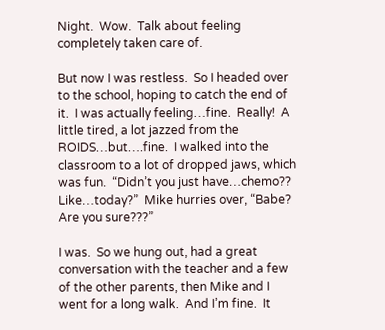Night.  Wow.  Talk about feeling completely taken care of.

But now I was restless.  So I headed over to the school, hoping to catch the end of it.  I was actually feeling…fine.  Really!  A little tired, a lot jazzed from the ROIDS…but….fine.  I walked into the classroom to a lot of dropped jaws, which was fun.  “Didn’t you just have…chemo??  Like…today?”  Mike hurries over, “Babe?  Are you sure???”

I was.  So we hung out, had a great conversation with the teacher and a few of the other parents, then Mike and I went for a long walk.  And I’m fine.  It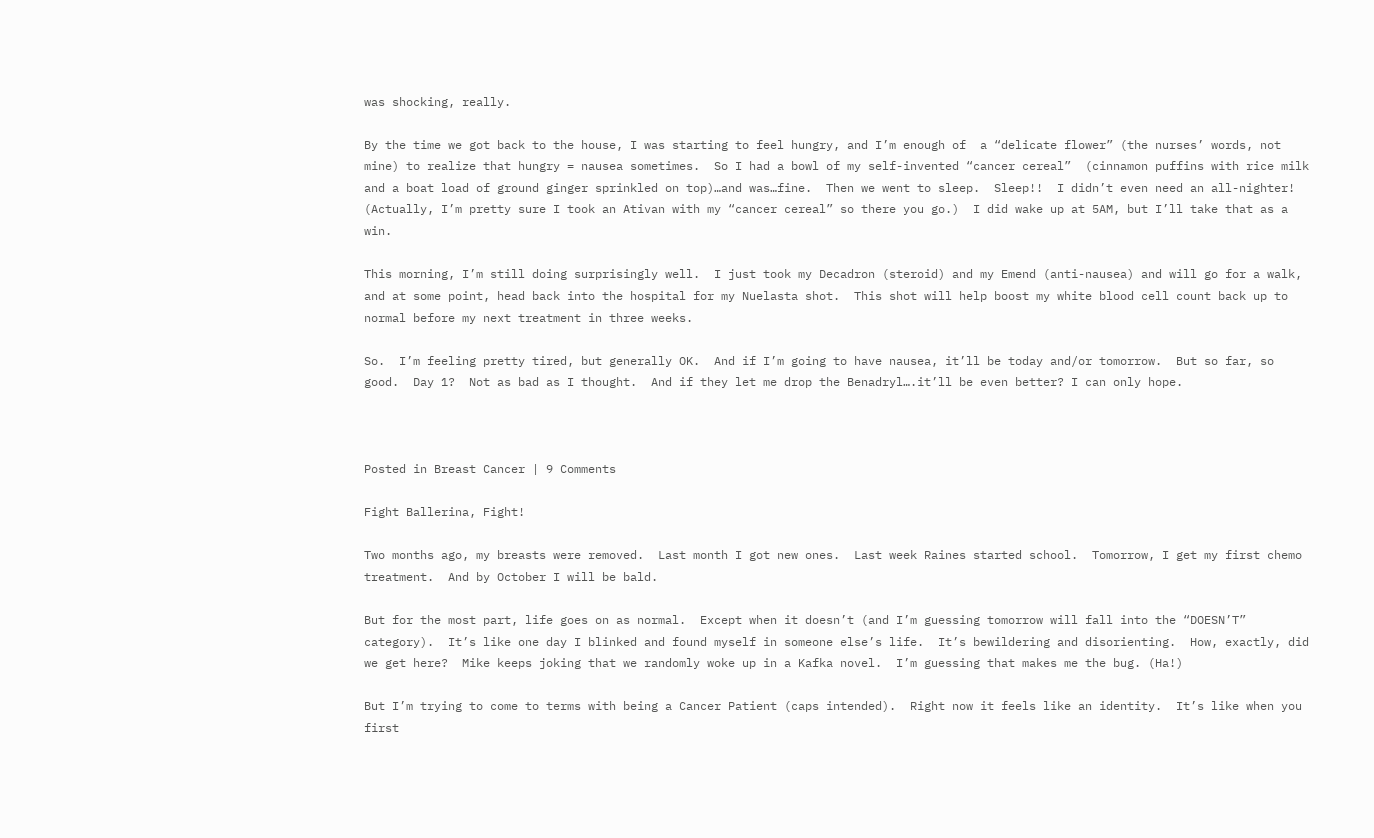was shocking, really.

By the time we got back to the house, I was starting to feel hungry, and I’m enough of  a “delicate flower” (the nurses’ words, not mine) to realize that hungry = nausea sometimes.  So I had a bowl of my self-invented “cancer cereal”  (cinnamon puffins with rice milk and a boat load of ground ginger sprinkled on top)…and was…fine.  Then we went to sleep.  Sleep!!  I didn’t even need an all-nighter!  (Actually, I’m pretty sure I took an Ativan with my “cancer cereal” so there you go.)  I did wake up at 5AM, but I’ll take that as a win.

This morning, I’m still doing surprisingly well.  I just took my Decadron (steroid) and my Emend (anti-nausea) and will go for a walk, and at some point, head back into the hospital for my Nuelasta shot.  This shot will help boost my white blood cell count back up to normal before my next treatment in three weeks.

So.  I’m feeling pretty tired, but generally OK.  And if I’m going to have nausea, it’ll be today and/or tomorrow.  But so far, so good.  Day 1?  Not as bad as I thought.  And if they let me drop the Benadryl….it’ll be even better? I can only hope.



Posted in Breast Cancer | 9 Comments

Fight Ballerina, Fight!

Two months ago, my breasts were removed.  Last month I got new ones.  Last week Raines started school.  Tomorrow, I get my first chemo treatment.  And by October I will be bald.

But for the most part, life goes on as normal.  Except when it doesn’t (and I’m guessing tomorrow will fall into the “DOESN’T” category).  It’s like one day I blinked and found myself in someone else’s life.  It’s bewildering and disorienting.  How, exactly, did we get here?  Mike keeps joking that we randomly woke up in a Kafka novel.  I’m guessing that makes me the bug. (Ha!)

But I’m trying to come to terms with being a Cancer Patient (caps intended).  Right now it feels like an identity.  It’s like when you first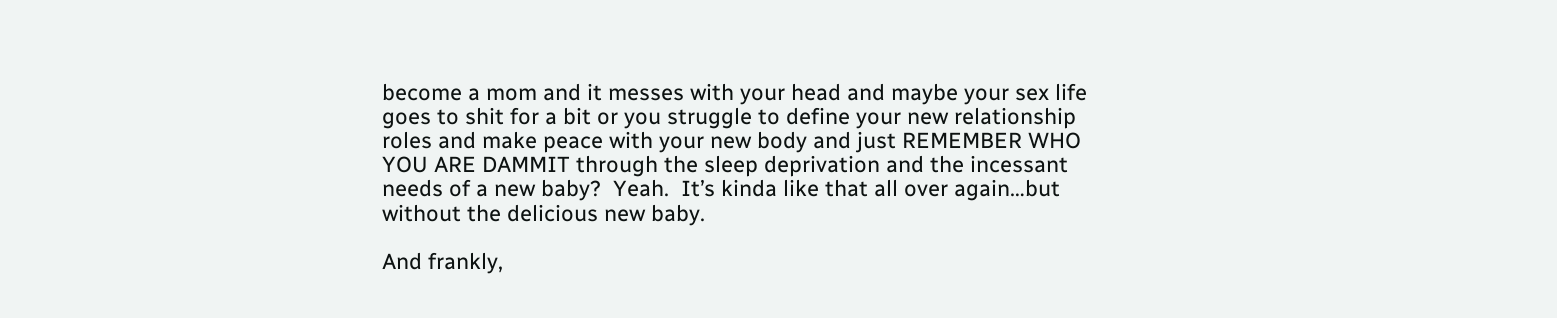become a mom and it messes with your head and maybe your sex life goes to shit for a bit or you struggle to define your new relationship roles and make peace with your new body and just REMEMBER WHO YOU ARE DAMMIT through the sleep deprivation and the incessant needs of a new baby?  Yeah.  It’s kinda like that all over again…but without the delicious new baby.

And frankly,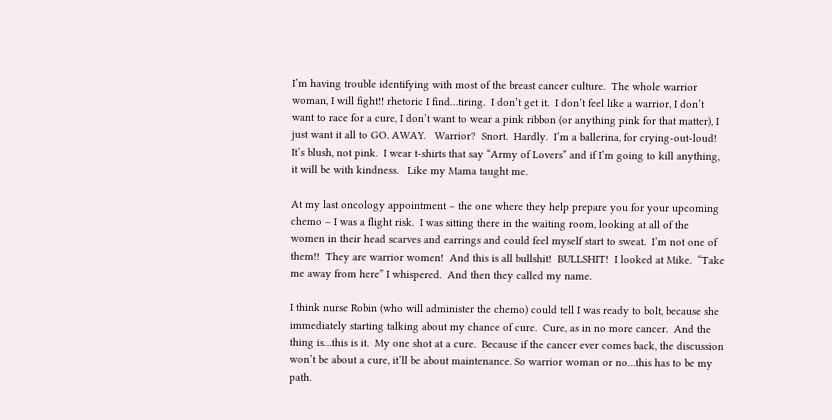I’m having trouble identifying with most of the breast cancer culture.  The whole warrior woman, I will fight!! rhetoric I find…tiring.  I don’t get it.  I don’t feel like a warrior, I don’t want to race for a cure, I don’t want to wear a pink ribbon (or anything pink for that matter), I just want it all to GO. AWAY.   Warrior?  Snort.  Hardly.  I’m a ballerina, for crying-out-loud!  It’s blush, not pink.  I wear t-shirts that say “Army of Lovers” and if I’m going to kill anything, it will be with kindness.   Like my Mama taught me.

At my last oncology appointment – the one where they help prepare you for your upcoming chemo – I was a flight risk.  I was sitting there in the waiting room, looking at all of the women in their head scarves and earrings and could feel myself start to sweat.  I’m not one of them!!  They are warrior women!  And this is all bullshit!  BULLSHIT!  I looked at Mike.  “Take me away from here” I whispered.  And then they called my name.

I think nurse Robin (who will administer the chemo) could tell I was ready to bolt, because she immediately starting talking about my chance of cure.  Cure, as in no more cancer.  And the thing is…this is it.  My one shot at a cure.  Because if the cancer ever comes back, the discussion won’t be about a cure, it’ll be about maintenance. So warrior woman or no…this has to be my path.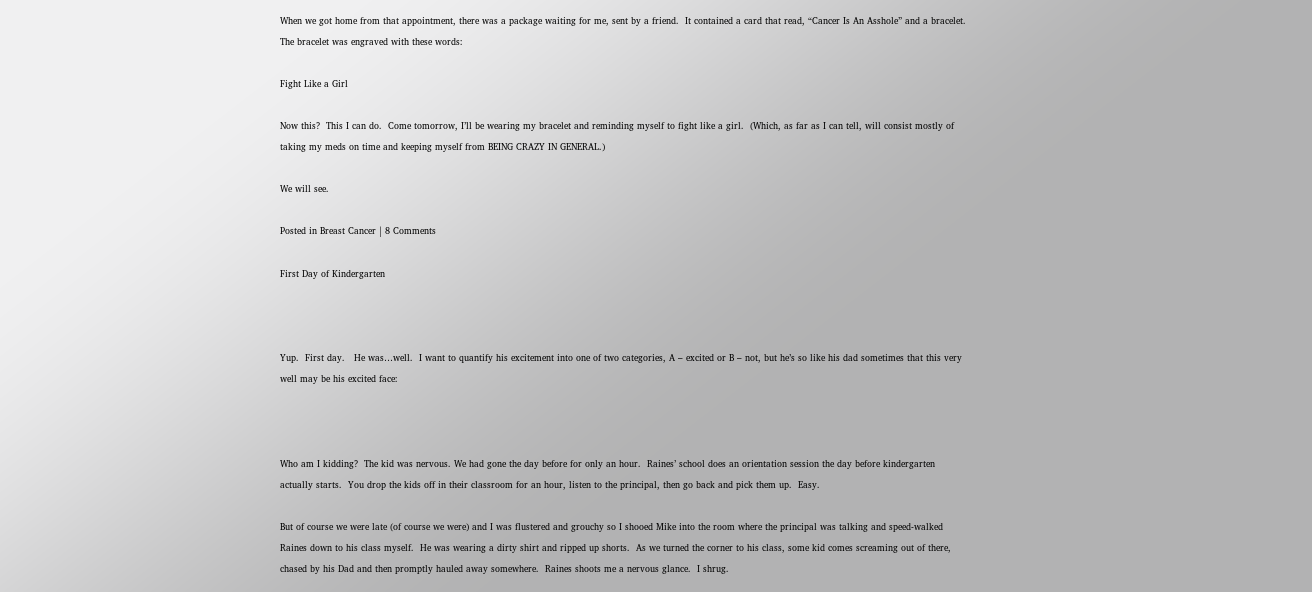When we got home from that appointment, there was a package waiting for me, sent by a friend.  It contained a card that read, “Cancer Is An Asshole” and a bracelet.  The bracelet was engraved with these words:

Fight Like a Girl

Now this?  This I can do.  Come tomorrow, I’ll be wearing my bracelet and reminding myself to fight like a girl.  (Which, as far as I can tell, will consist mostly of taking my meds on time and keeping myself from BEING CRAZY IN GENERAL.)

We will see.

Posted in Breast Cancer | 8 Comments

First Day of Kindergarten



Yup.  First day.   He was…well.  I want to quantify his excitement into one of two categories, A – excited or B – not, but he’s so like his dad sometimes that this very well may be his excited face:



Who am I kidding?  The kid was nervous. We had gone the day before for only an hour.  Raines’ school does an orientation session the day before kindergarten actually starts.  You drop the kids off in their classroom for an hour, listen to the principal, then go back and pick them up.  Easy.

But of course we were late (of course we were) and I was flustered and grouchy so I shooed Mike into the room where the principal was talking and speed-walked Raines down to his class myself.  He was wearing a dirty shirt and ripped up shorts.  As we turned the corner to his class, some kid comes screaming out of there, chased by his Dad and then promptly hauled away somewhere.  Raines shoots me a nervous glance.  I shrug.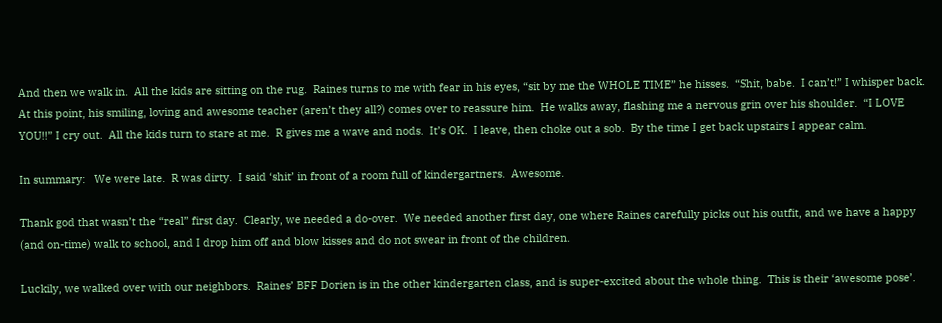And then we walk in.  All the kids are sitting on the rug.  Raines turns to me with fear in his eyes, “sit by me the WHOLE TIME” he hisses.  “Shit, babe.  I can’t!” I whisper back.  At this point, his smiling, loving and awesome teacher (aren’t they all?) comes over to reassure him.  He walks away, flashing me a nervous grin over his shoulder.  “I LOVE YOU!!” I cry out.  All the kids turn to stare at me.  R gives me a wave and nods.  It’s OK.  I leave, then choke out a sob.  By the time I get back upstairs I appear calm.

In summary:   We were late.  R was dirty.  I said ‘shit’ in front of a room full of kindergartners.  Awesome.

Thank god that wasn’t the “real” first day.  Clearly, we needed a do-over.  We needed another first day, one where Raines carefully picks out his outfit, and we have a happy (and on-time) walk to school, and I drop him off and blow kisses and do not swear in front of the children.

Luckily, we walked over with our neighbors.  Raines’ BFF Dorien is in the other kindergarten class, and is super-excited about the whole thing.  This is their ‘awesome pose’.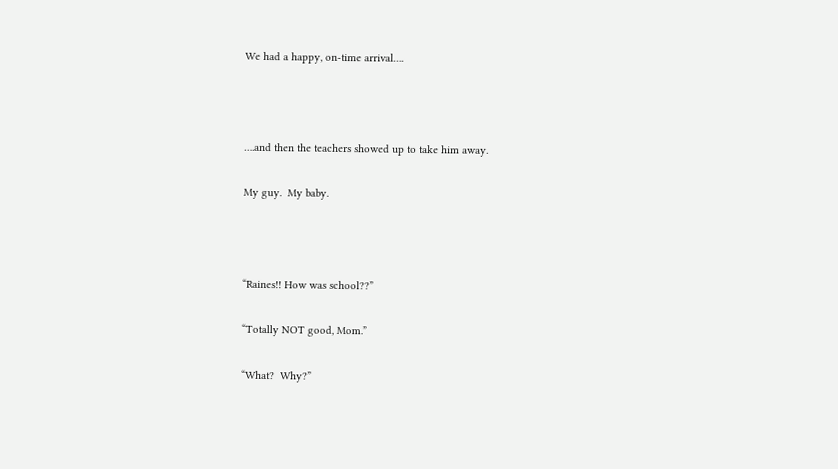We had a happy, on-time arrival….



….and then the teachers showed up to take him away.

My guy.  My baby.



“Raines!! How was school??”

“Totally NOT good, Mom.”

“What?  Why?”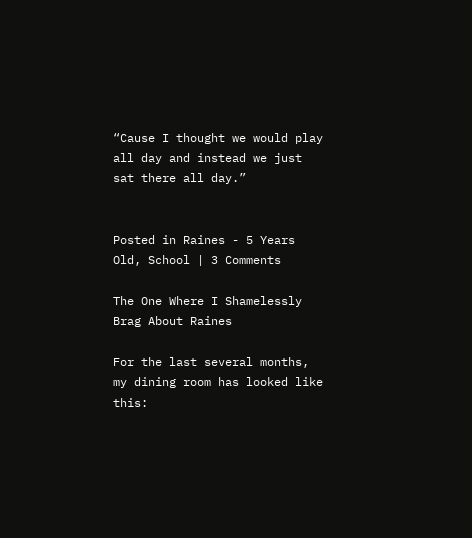“Cause I thought we would play all day and instead we just sat there all day.”


Posted in Raines - 5 Years Old, School | 3 Comments

The One Where I Shamelessly Brag About Raines

For the last several months, my dining room has looked like this: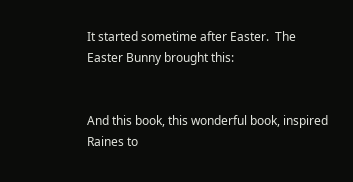It started sometime after Easter.  The Easter Bunny brought this:


And this book, this wonderful book, inspired Raines to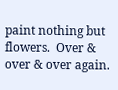paint nothing but flowers.  Over & over & over again.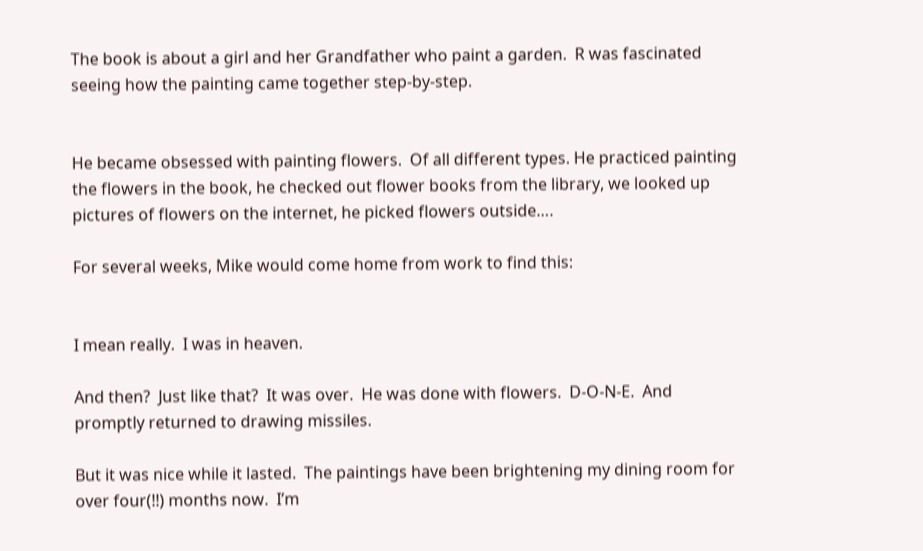The book is about a girl and her Grandfather who paint a garden.  R was fascinated seeing how the painting came together step-by-step.


He became obsessed with painting flowers.  Of all different types. He practiced painting the flowers in the book, he checked out flower books from the library, we looked up pictures of flowers on the internet, he picked flowers outside….

For several weeks, Mike would come home from work to find this:


I mean really.  I was in heaven.

And then?  Just like that?  It was over.  He was done with flowers.  D-O-N-E.  And promptly returned to drawing missiles.

But it was nice while it lasted.  The paintings have been brightening my dining room for over four(!!) months now.  I’m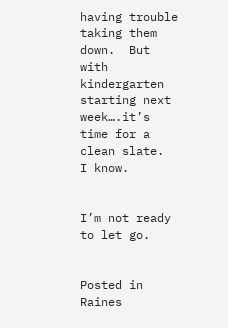having trouble taking them down.  But with kindergarten starting next week….it’s time for a clean slate.  I know.


I’m not ready to let go.


Posted in Raines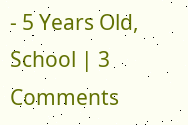- 5 Years Old, School | 3 Comments